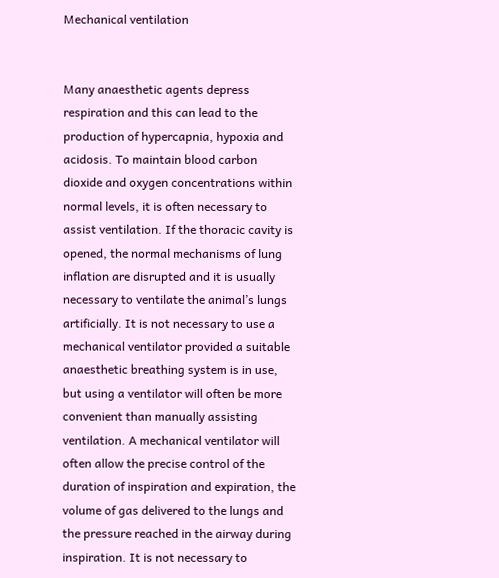Mechanical ventilation


Many anaesthetic agents depress respiration and this can lead to the production of hypercapnia, hypoxia and acidosis. To maintain blood carbon dioxide and oxygen concentrations within normal levels, it is often necessary to assist ventilation. If the thoracic cavity is opened, the normal mechanisms of lung inflation are disrupted and it is usually necessary to ventilate the animal’s lungs artificially. It is not necessary to use a mechanical ventilator provided a suitable anaesthetic breathing system is in use, but using a ventilator will often be more convenient than manually assisting ventilation. A mechanical ventilator will often allow the precise control of the duration of inspiration and expiration, the volume of gas delivered to the lungs and the pressure reached in the airway during inspiration. It is not necessary to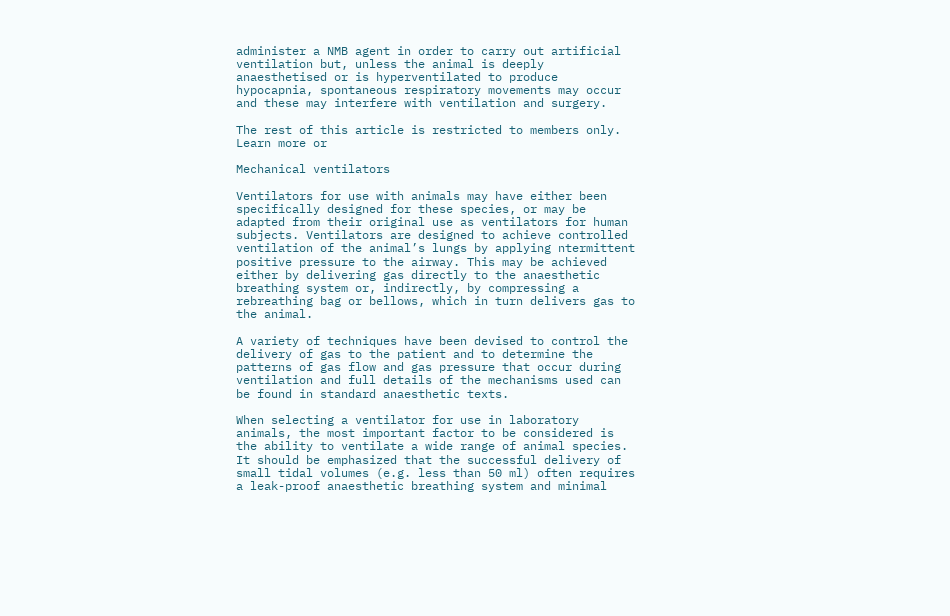administer a NMB agent in order to carry out artificial ventilation but, unless the animal is deeply anaesthetised or is hyperventilated to produce hypocapnia, spontaneous respiratory movements may occur and these may interfere with ventilation and surgery.

The rest of this article is restricted to members only. Learn more or

Mechanical ventilators

Ventilators for use with animals may have either been specifically designed for these species, or may be adapted from their original use as ventilators for human subjects. Ventilators are designed to achieve controlled ventilation of the animal’s lungs by applying ntermittent positive pressure to the airway. This may be achieved either by delivering gas directly to the anaesthetic breathing system or, indirectly, by compressing a rebreathing bag or bellows, which in turn delivers gas to the animal.

A variety of techniques have been devised to control the delivery of gas to the patient and to determine the patterns of gas flow and gas pressure that occur during ventilation and full details of the mechanisms used can be found in standard anaesthetic texts.

When selecting a ventilator for use in laboratory animals, the most important factor to be considered is the ability to ventilate a wide range of animal species. It should be emphasized that the successful delivery of small tidal volumes (e.g. less than 50 ml) often requires a leak-proof anaesthetic breathing system and minimal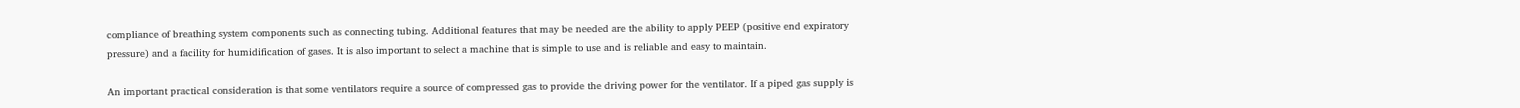compliance of breathing system components such as connecting tubing. Additional features that may be needed are the ability to apply PEEP (positive end expiratory pressure) and a facility for humidification of gases. It is also important to select a machine that is simple to use and is reliable and easy to maintain.

An important practical consideration is that some ventilators require a source of compressed gas to provide the driving power for the ventilator. If a piped gas supply is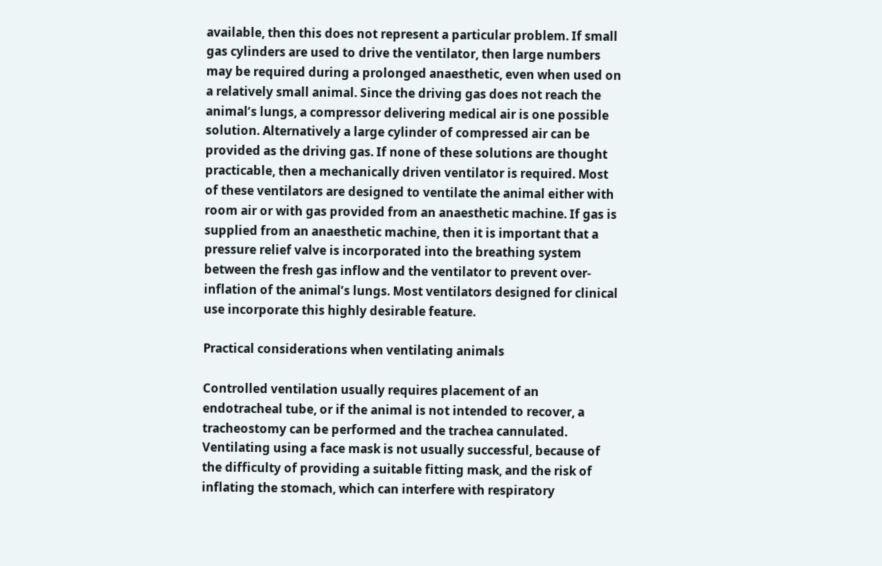available, then this does not represent a particular problem. If small gas cylinders are used to drive the ventilator, then large numbers may be required during a prolonged anaesthetic, even when used on a relatively small animal. Since the driving gas does not reach the animal’s lungs, a compressor delivering medical air is one possible solution. Alternatively a large cylinder of compressed air can be provided as the driving gas. If none of these solutions are thought practicable, then a mechanically driven ventilator is required. Most of these ventilators are designed to ventilate the animal either with room air or with gas provided from an anaesthetic machine. If gas is supplied from an anaesthetic machine, then it is important that a pressure relief valve is incorporated into the breathing system between the fresh gas inflow and the ventilator to prevent over-inflation of the animal’s lungs. Most ventilators designed for clinical use incorporate this highly desirable feature.

Practical considerations when ventilating animals

Controlled ventilation usually requires placement of an endotracheal tube, or if the animal is not intended to recover, a tracheostomy can be performed and the trachea cannulated. Ventilating using a face mask is not usually successful, because of the difficulty of providing a suitable fitting mask, and the risk of inflating the stomach, which can interfere with respiratory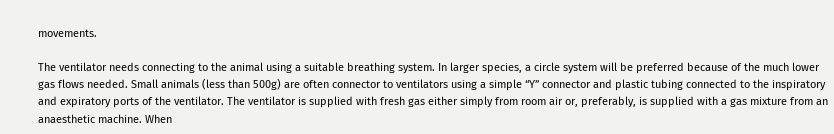movements.

The ventilator needs connecting to the animal using a suitable breathing system. In larger species, a circle system will be preferred because of the much lower gas flows needed. Small animals (less than 500g) are often connector to ventilators using a simple “Y” connector and plastic tubing connected to the inspiratory and expiratory ports of the ventilator. The ventilator is supplied with fresh gas either simply from room air or, preferably, is supplied with a gas mixture from an anaesthetic machine. When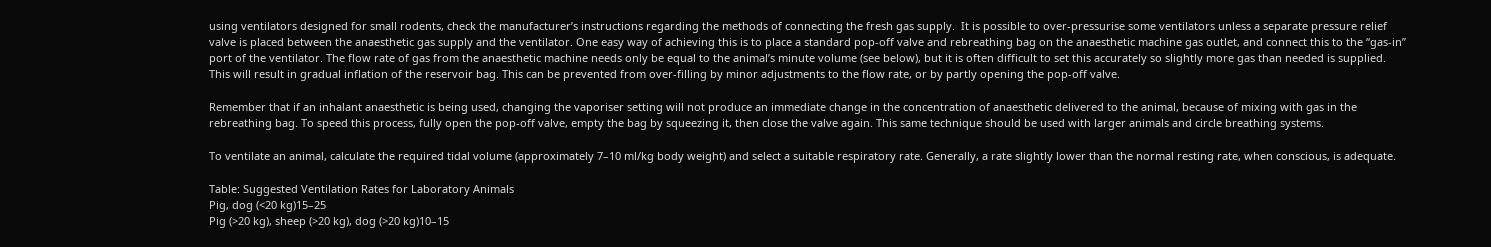using ventilators designed for small rodents, check the manufacturer’s instructions regarding the methods of connecting the fresh gas supply.  It is possible to over-pressurise some ventilators unless a separate pressure relief valve is placed between the anaesthetic gas supply and the ventilator. One easy way of achieving this is to place a standard pop-off valve and rebreathing bag on the anaesthetic machine gas outlet, and connect this to the “gas-in” port of the ventilator. The flow rate of gas from the anaesthetic machine needs only be equal to the animal’s minute volume (see below), but it is often difficult to set this accurately so slightly more gas than needed is supplied. This will result in gradual inflation of the reservoir bag. This can be prevented from over-filling by minor adjustments to the flow rate, or by partly opening the pop-off valve.

Remember that if an inhalant anaesthetic is being used, changing the vaporiser setting will not produce an immediate change in the concentration of anaesthetic delivered to the animal, because of mixing with gas in the rebreathing bag. To speed this process, fully open the pop-off valve, empty the bag by squeezing it, then close the valve again. This same technique should be used with larger animals and circle breathing systems.

To ventilate an animal, calculate the required tidal volume (approximately 7–10 ml/kg body weight) and select a suitable respiratory rate. Generally, a rate slightly lower than the normal resting rate, when conscious, is adequate.

Table: Suggested Ventilation Rates for Laboratory Animals
Pig, dog (<20 kg)15–25
Pig (>20 kg), sheep (>20 kg), dog (>20 kg)10–15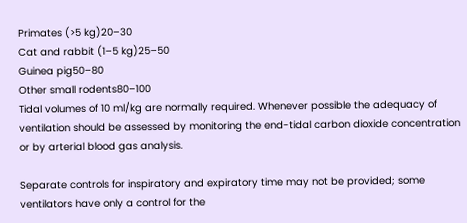Primates (>5 kg)20–30
Cat and rabbit (1–5 kg)25–50
Guinea pig50–80
Other small rodents80–100
Tidal volumes of 10 ml/kg are normally required. Whenever possible the adequacy of ventilation should be assessed by monitoring the end-tidal carbon dioxide concentration or by arterial blood gas analysis.

Separate controls for inspiratory and expiratory time may not be provided; some ventilators have only a control for the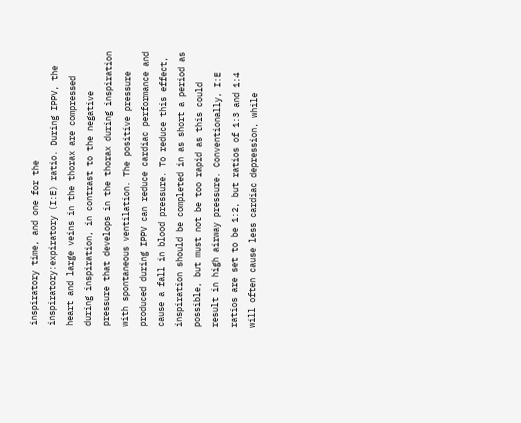inspiratory time, and one for the inspiratory:expiratory (I:E) ratio. During IPPV, the heart and large veins in the thorax are compressed during inspiration, in contrast to the negative pressure that develops in the thorax during inspiration with spontaneous ventilation. The positive pressure produced during IPPV can reduce cardiac performance and cause a fall in blood pressure. To reduce this effect, inspiration should be completed in as short a period as possible, but must not be too rapid as this could result in high airway pressure. Conventionally, I:E ratios are set to be 1:2, but ratios of 1:3 and 1:4 will often cause less cardiac depression, while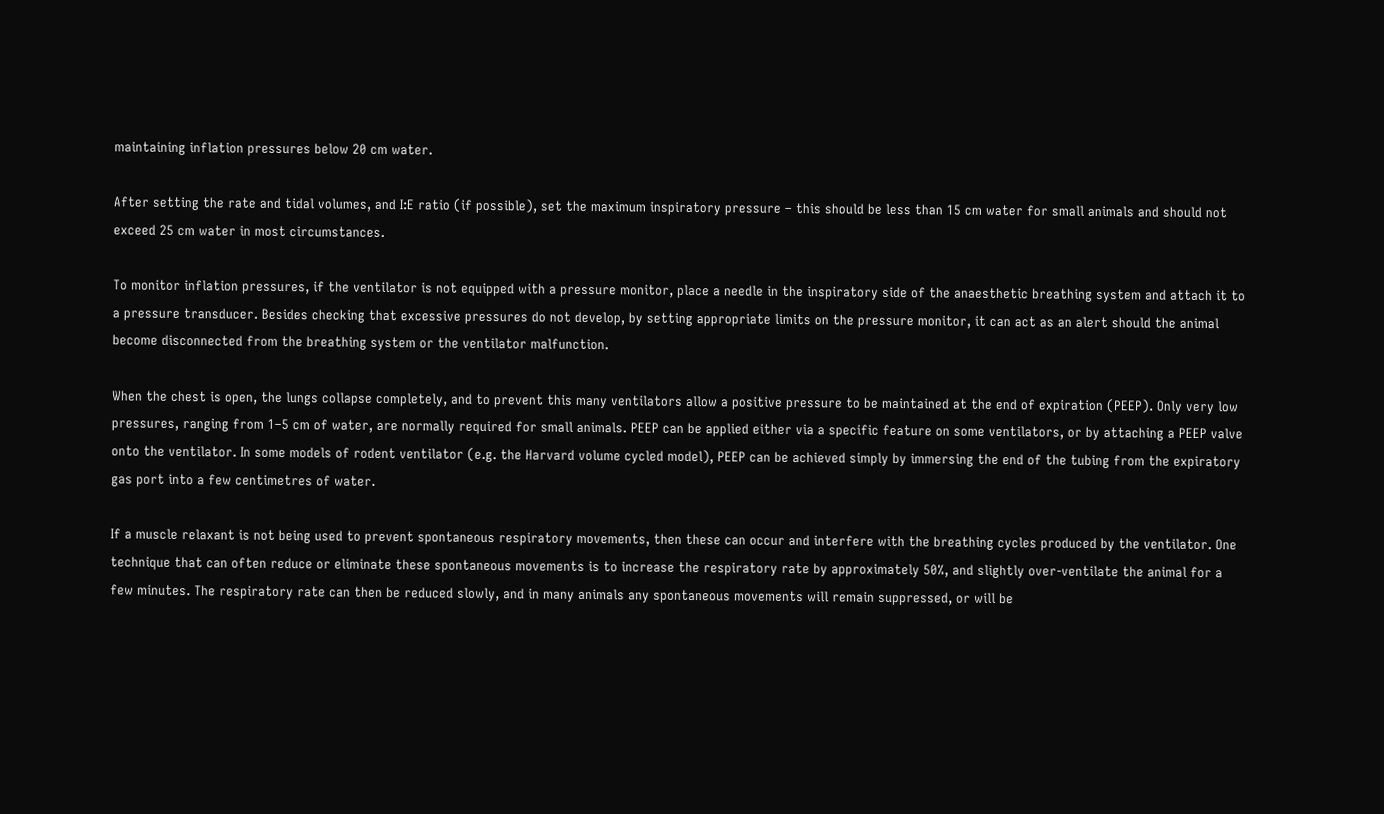maintaining inflation pressures below 20 cm water.

After setting the rate and tidal volumes, and I:E ratio (if possible), set the maximum inspiratory pressure – this should be less than 15 cm water for small animals and should not exceed 25 cm water in most circumstances.

To monitor inflation pressures, if the ventilator is not equipped with a pressure monitor, place a needle in the inspiratory side of the anaesthetic breathing system and attach it to a pressure transducer. Besides checking that excessive pressures do not develop, by setting appropriate limits on the pressure monitor, it can act as an alert should the animal become disconnected from the breathing system or the ventilator malfunction.

When the chest is open, the lungs collapse completely, and to prevent this many ventilators allow a positive pressure to be maintained at the end of expiration (PEEP). Only very low pressures, ranging from 1–5 cm of water, are normally required for small animals. PEEP can be applied either via a specific feature on some ventilators, or by attaching a PEEP valve onto the ventilator. In some models of rodent ventilator (e.g. the Harvard volume cycled model), PEEP can be achieved simply by immersing the end of the tubing from the expiratory gas port into a few centimetres of water.

If a muscle relaxant is not being used to prevent spontaneous respiratory movements, then these can occur and interfere with the breathing cycles produced by the ventilator. One technique that can often reduce or eliminate these spontaneous movements is to increase the respiratory rate by approximately 50%, and slightly over-ventilate the animal for a few minutes. The respiratory rate can then be reduced slowly, and in many animals any spontaneous movements will remain suppressed, or will be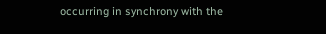occurring in synchrony with the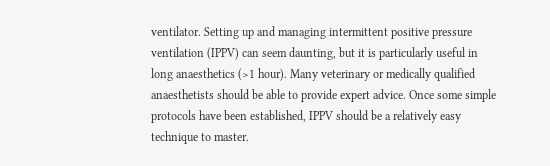ventilator. Setting up and managing intermittent positive pressure ventilation (IPPV) can seem daunting, but it is particularly useful in long anaesthetics (>1 hour). Many veterinary or medically qualified anaesthetists should be able to provide expert advice. Once some simple protocols have been established, IPPV should be a relatively easy technique to master.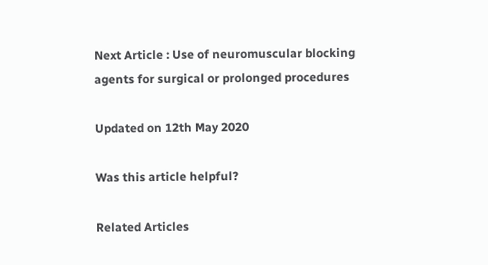Next Article : Use of neuromuscular blocking agents for surgical or prolonged procedures

Updated on 12th May 2020

Was this article helpful?

Related Articles